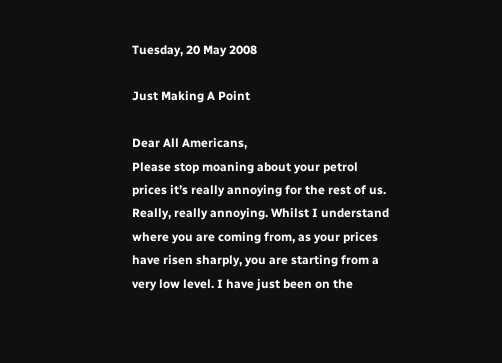Tuesday, 20 May 2008

Just Making A Point

Dear All Americans,
Please stop moaning about your petrol prices it’s really annoying for the rest of us. Really, really annoying. Whilst I understand where you are coming from, as your prices have risen sharply, you are starting from a very low level. I have just been on the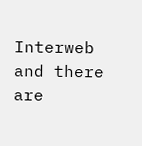Interweb and there are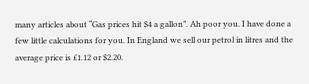many articles about “Gas prices hit $4 a gallon”. Ah poor you. I have done a few little calculations for you. In England we sell our petrol in litres and the average price is £1.12 or $2.20.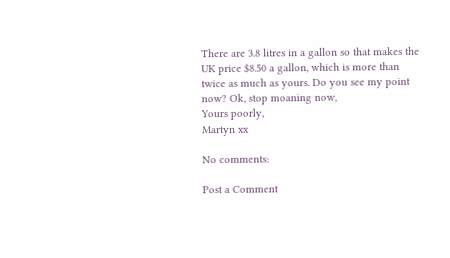There are 3.8 litres in a gallon so that makes the UK price $8.50 a gallon, which is more than twice as much as yours. Do you see my point now? Ok, stop moaning now,
Yours poorly,
Martyn xx

No comments:

Post a Comment